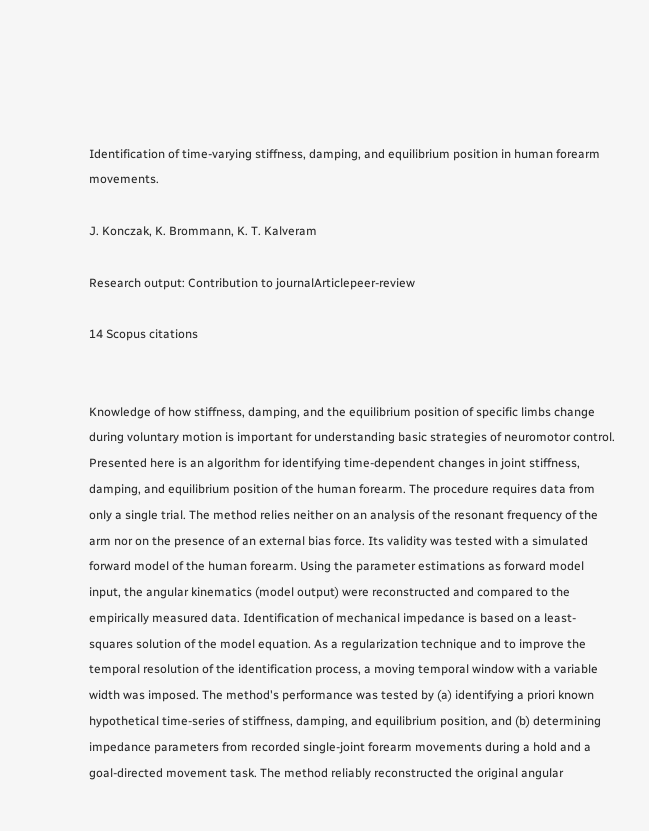Identification of time-varying stiffness, damping, and equilibrium position in human forearm movements.

J. Konczak, K. Brommann, K. T. Kalveram

Research output: Contribution to journalArticlepeer-review

14 Scopus citations


Knowledge of how stiffness, damping, and the equilibrium position of specific limbs change during voluntary motion is important for understanding basic strategies of neuromotor control. Presented here is an algorithm for identifying time-dependent changes in joint stiffness, damping, and equilibrium position of the human forearm. The procedure requires data from only a single trial. The method relies neither on an analysis of the resonant frequency of the arm nor on the presence of an external bias force. Its validity was tested with a simulated forward model of the human forearm. Using the parameter estimations as forward model input, the angular kinematics (model output) were reconstructed and compared to the empirically measured data. Identification of mechanical impedance is based on a least-squares solution of the model equation. As a regularization technique and to improve the temporal resolution of the identification process, a moving temporal window with a variable width was imposed. The method's performance was tested by (a) identifying a priori known hypothetical time-series of stiffness, damping, and equilibrium position, and (b) determining impedance parameters from recorded single-joint forearm movements during a hold and a goal-directed movement task. The method reliably reconstructed the original angular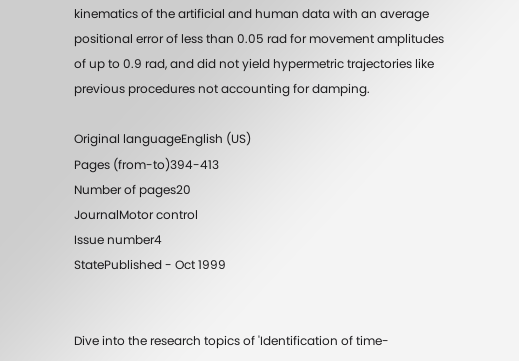kinematics of the artificial and human data with an average positional error of less than 0.05 rad for movement amplitudes of up to 0.9 rad, and did not yield hypermetric trajectories like previous procedures not accounting for damping.

Original languageEnglish (US)
Pages (from-to)394-413
Number of pages20
JournalMotor control
Issue number4
StatePublished - Oct 1999


Dive into the research topics of 'Identification of time-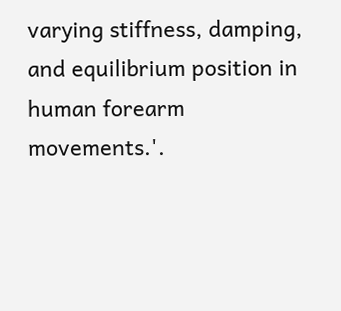varying stiffness, damping, and equilibrium position in human forearm movements.'.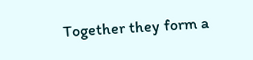Together they form a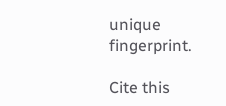unique fingerprint.

Cite this